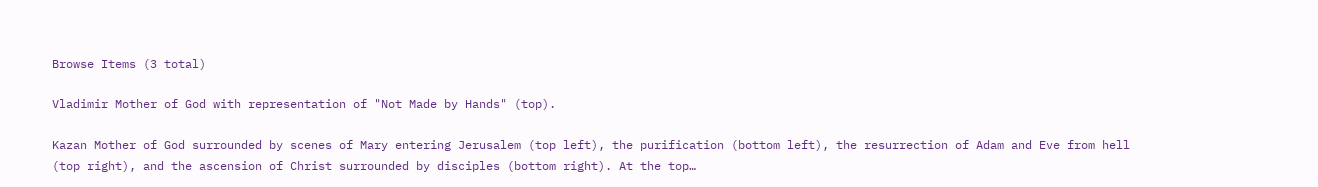Browse Items (3 total)

Vladimir Mother of God with representation of "Not Made by Hands" (top).

Kazan Mother of God surrounded by scenes of Mary entering Jerusalem (top left), the purification (bottom left), the resurrection of Adam and Eve from hell (top right), and the ascension of Christ surrounded by disciples (bottom right). At the top…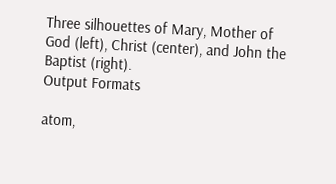Three silhouettes of Mary, Mother of God (left), Christ (center), and John the Baptist (right).
Output Formats

atom,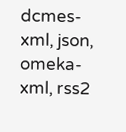dcmes-xml, json, omeka-xml, rss2